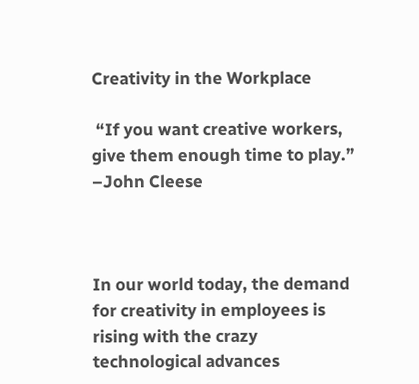Creativity in the Workplace

 “If you want creative workers, give them enough time to play.” –John Cleese



In our world today, the demand for creativity in employees is rising with the crazy technological advances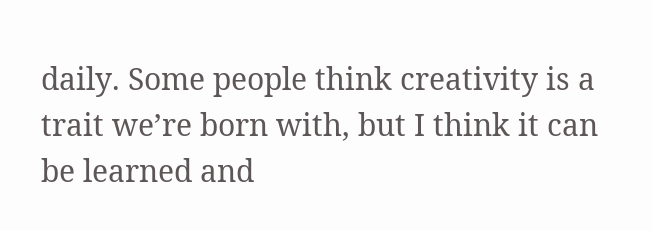daily. Some people think creativity is a trait we’re born with, but I think it can be learned and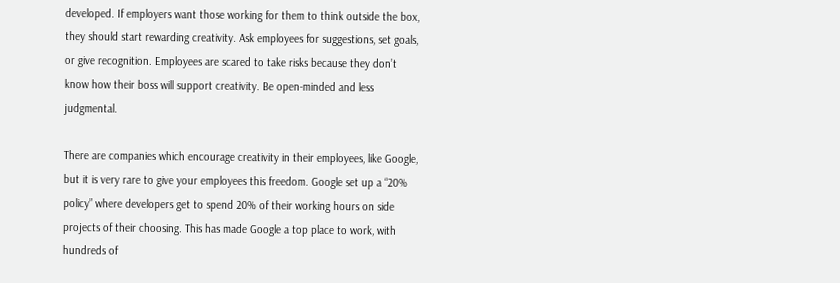developed. If employers want those working for them to think outside the box, they should start rewarding creativity. Ask employees for suggestions, set goals, or give recognition. Employees are scared to take risks because they don’t know how their boss will support creativity. Be open-minded and less judgmental.

There are companies which encourage creativity in their employees, like Google, but it is very rare to give your employees this freedom. Google set up a “20% policy” where developers get to spend 20% of their working hours on side projects of their choosing. This has made Google a top place to work, with hundreds of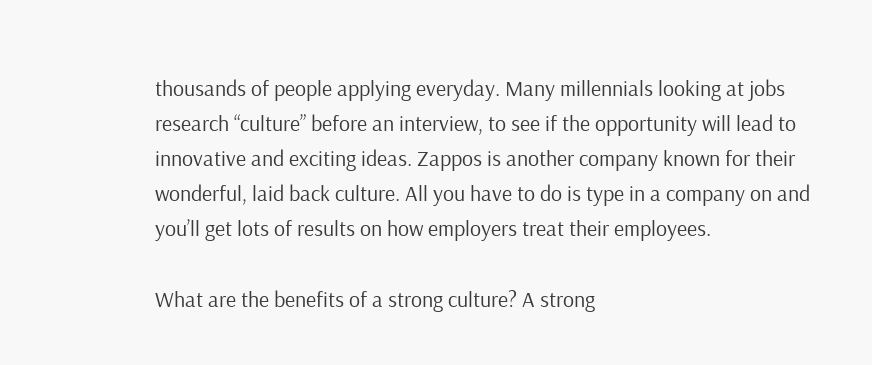thousands of people applying everyday. Many millennials looking at jobs research “culture” before an interview, to see if the opportunity will lead to innovative and exciting ideas. Zappos is another company known for their wonderful, laid back culture. All you have to do is type in a company on and you’ll get lots of results on how employers treat their employees.

What are the benefits of a strong culture? A strong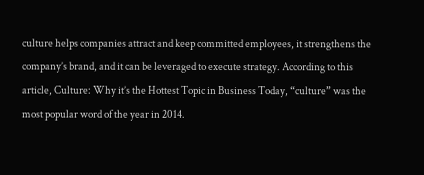culture helps companies attract and keep committed employees, it strengthens the company’s brand, and it can be leveraged to execute strategy. According to this article, Culture: Why it’s the Hottest Topic in Business Today, “culture” was the most popular word of the year in 2014.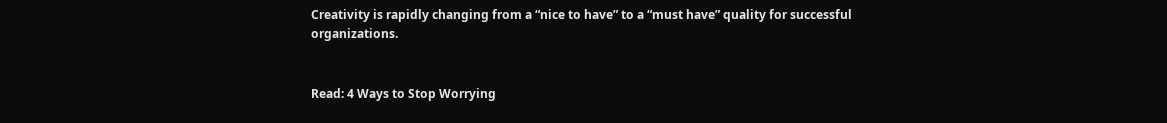Creativity is rapidly changing from a “nice to have” to a “must have” quality for successful organizations.


Read: 4 Ways to Stop Worrying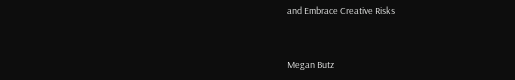and Embrace Creative Risks


Megan Butz